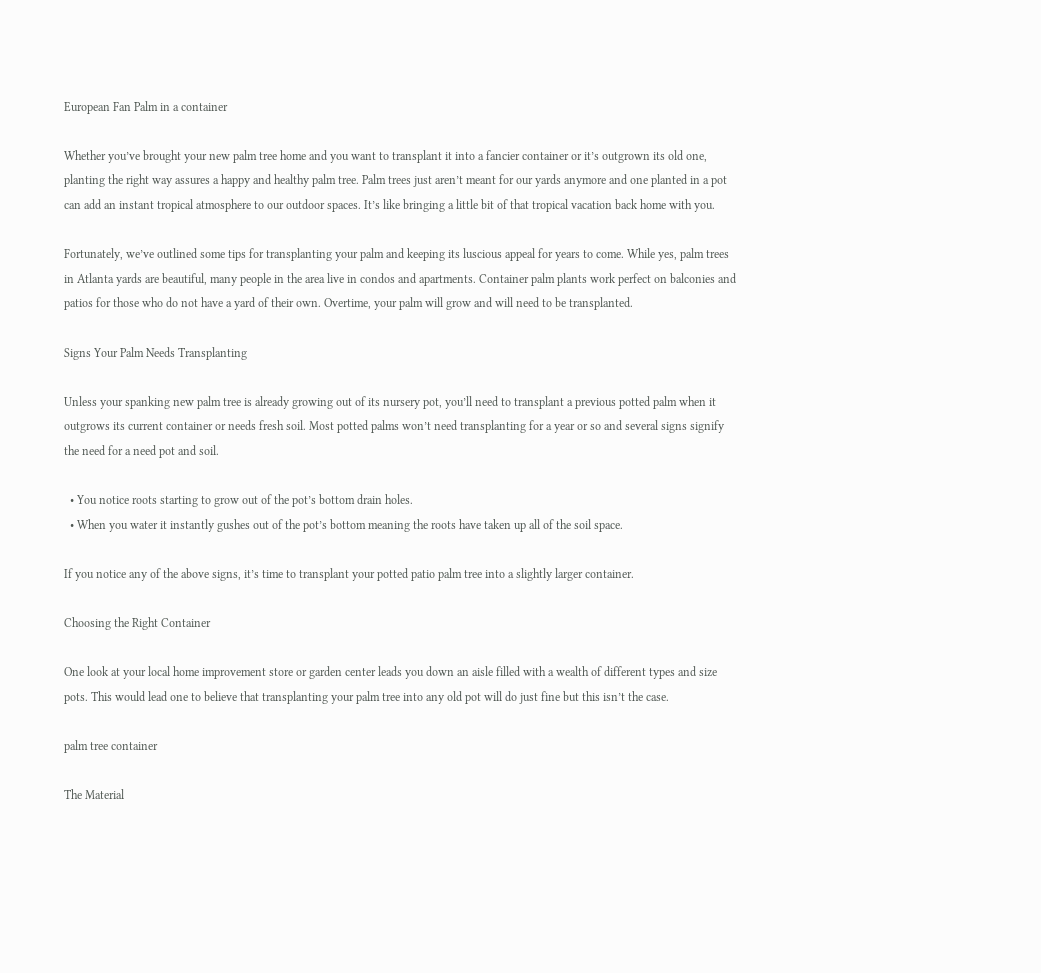European Fan Palm in a container

Whether you’ve brought your new palm tree home and you want to transplant it into a fancier container or it’s outgrown its old one, planting the right way assures a happy and healthy palm tree. Palm trees just aren’t meant for our yards anymore and one planted in a pot can add an instant tropical atmosphere to our outdoor spaces. It’s like bringing a little bit of that tropical vacation back home with you.

Fortunately, we’ve outlined some tips for transplanting your palm and keeping its luscious appeal for years to come. While yes, palm trees in Atlanta yards are beautiful, many people in the area live in condos and apartments. Container palm plants work perfect on balconies and patios for those who do not have a yard of their own. Overtime, your palm will grow and will need to be transplanted.

Signs Your Palm Needs Transplanting

Unless your spanking new palm tree is already growing out of its nursery pot, you’ll need to transplant a previous potted palm when it outgrows its current container or needs fresh soil. Most potted palms won’t need transplanting for a year or so and several signs signify the need for a need pot and soil.

  • You notice roots starting to grow out of the pot’s bottom drain holes.
  • When you water it instantly gushes out of the pot’s bottom meaning the roots have taken up all of the soil space.

If you notice any of the above signs, it’s time to transplant your potted patio palm tree into a slightly larger container.

Choosing the Right Container

One look at your local home improvement store or garden center leads you down an aisle filled with a wealth of different types and size pots. This would lead one to believe that transplanting your palm tree into any old pot will do just fine but this isn’t the case.

palm tree container

The Material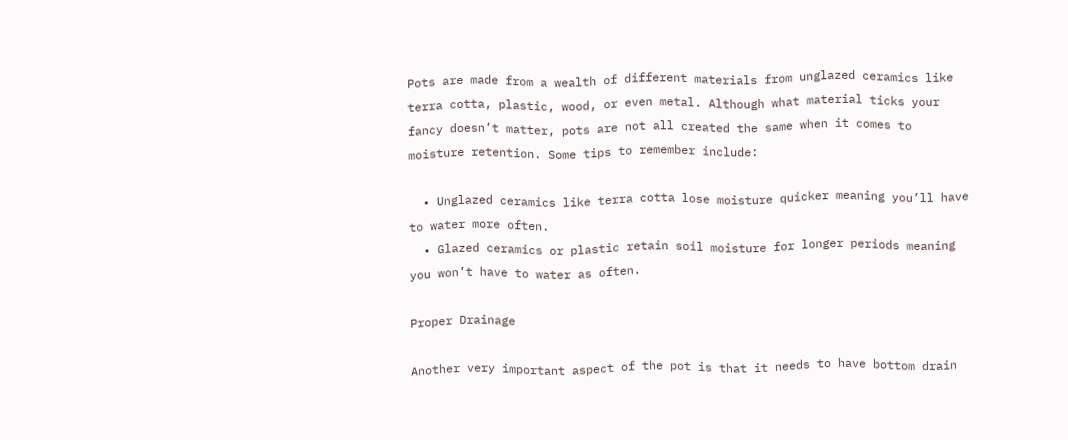Pots are made from a wealth of different materials from unglazed ceramics like terra cotta, plastic, wood, or even metal. Although what material ticks your fancy doesn’t matter, pots are not all created the same when it comes to moisture retention. Some tips to remember include:

  • Unglazed ceramics like terra cotta lose moisture quicker meaning you’ll have to water more often.
  • Glazed ceramics or plastic retain soil moisture for longer periods meaning you won’t have to water as often.

Proper Drainage

Another very important aspect of the pot is that it needs to have bottom drain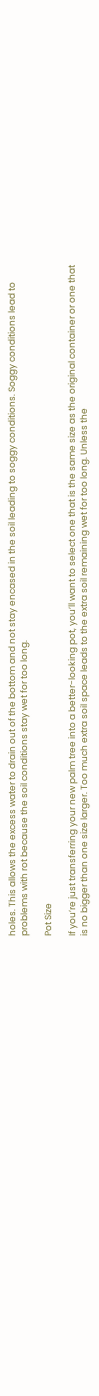holes. This allows the excess water to drain out of the bottom and not stay encased in the soil leading to soggy conditions. Soggy conditions lead to problems with rot because the soil conditions stay wet for too long.

Pot Size

If you’re just transferring your new palm tree into a better-looking pot, you’ll want to select one that is the same size as the original container or one that is no bigger than one size larger. Too much extra soil space leads to the extra soil remaining wet for too long. Unless the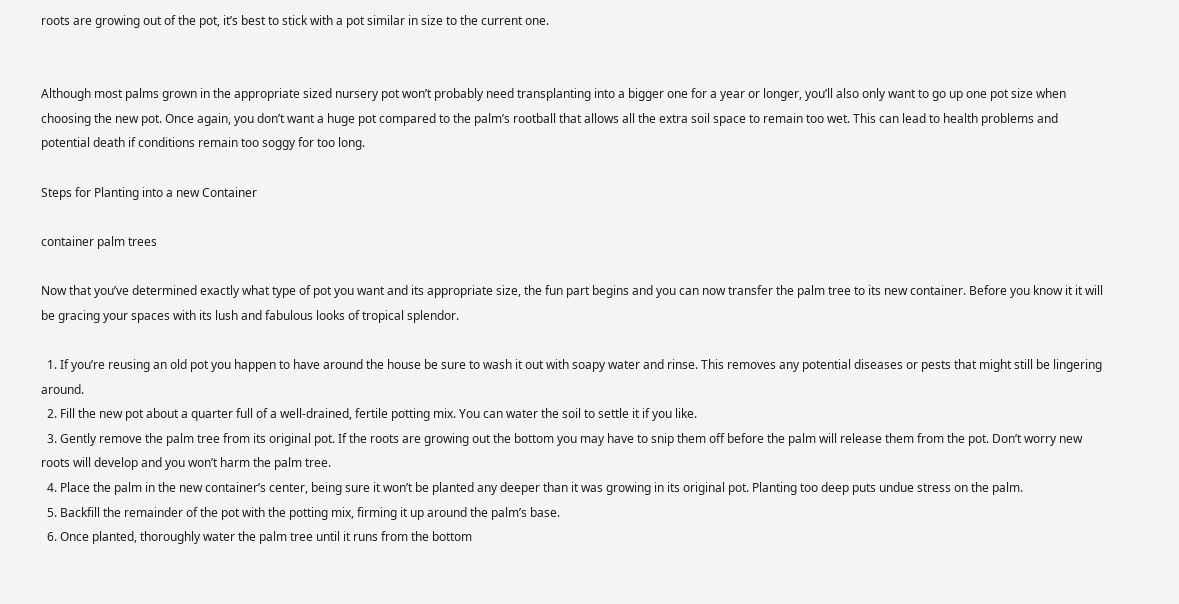roots are growing out of the pot, it’s best to stick with a pot similar in size to the current one.


Although most palms grown in the appropriate sized nursery pot won’t probably need transplanting into a bigger one for a year or longer, you’ll also only want to go up one pot size when choosing the new pot. Once again, you don’t want a huge pot compared to the palm’s rootball that allows all the extra soil space to remain too wet. This can lead to health problems and potential death if conditions remain too soggy for too long.

Steps for Planting into a new Container

container palm trees

Now that you’ve determined exactly what type of pot you want and its appropriate size, the fun part begins and you can now transfer the palm tree to its new container. Before you know it it will be gracing your spaces with its lush and fabulous looks of tropical splendor.

  1. If you’re reusing an old pot you happen to have around the house be sure to wash it out with soapy water and rinse. This removes any potential diseases or pests that might still be lingering around.
  2. Fill the new pot about a quarter full of a well-drained, fertile potting mix. You can water the soil to settle it if you like.
  3. Gently remove the palm tree from its original pot. If the roots are growing out the bottom you may have to snip them off before the palm will release them from the pot. Don’t worry new roots will develop and you won’t harm the palm tree.
  4. Place the palm in the new container’s center, being sure it won’t be planted any deeper than it was growing in its original pot. Planting too deep puts undue stress on the palm.
  5. Backfill the remainder of the pot with the potting mix, firming it up around the palm’s base.
  6. Once planted, thoroughly water the palm tree until it runs from the bottom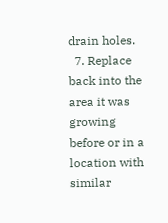drain holes.
  7. Replace back into the area it was growing before or in a location with similar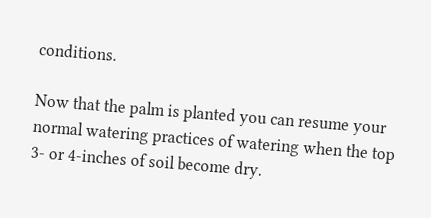conditions.

Now that the palm is planted you can resume your normal watering practices of watering when the top 3- or 4-inches of soil become dry.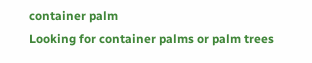container palm
Looking for container palms or palm trees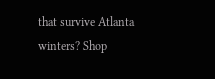that survive Atlanta winters? Shop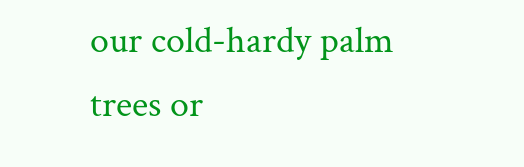our cold-hardy palm trees or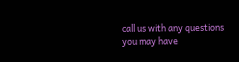call us with any questions you may have